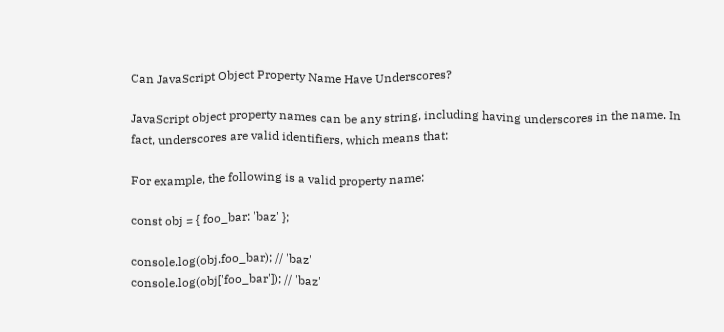Can JavaScript Object Property Name Have Underscores?

JavaScript object property names can be any string, including having underscores in the name. In fact, underscores are valid identifiers, which means that:

For example, the following is a valid property name:

const obj = { foo_bar: 'baz' };

console.log(obj.foo_bar); // 'baz'
console.log(obj['foo_bar']); // 'baz'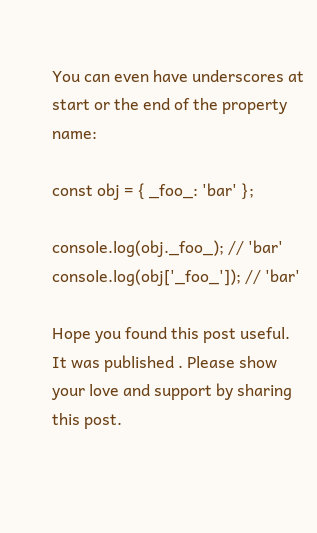You can even have underscores at start or the end of the property name:

const obj = { _foo_: 'bar' };

console.log(obj._foo_); // 'bar'
console.log(obj['_foo_']); // 'bar'

Hope you found this post useful. It was published . Please show your love and support by sharing this post.